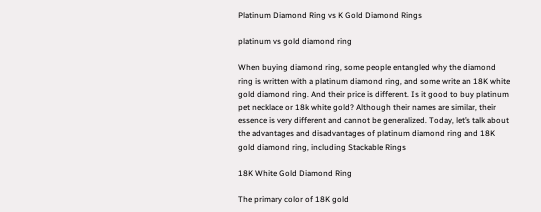Platinum Diamond Ring vs K Gold Diamond Rings

platinum vs gold diamond ring

When buying diamond ring, some people entangled why the diamond ring is written with a platinum diamond ring, and some write an 18K white gold diamond ring. And their price is different. Is it good to buy platinum pet necklace or 18k white gold? Although their names are similar, their essence is very different and cannot be generalized. Today, let’s talk about the advantages and disadvantages of platinum diamond ring and 18K gold diamond ring, including Stackable Rings

18K White Gold Diamond Ring

The primary color of 18K gold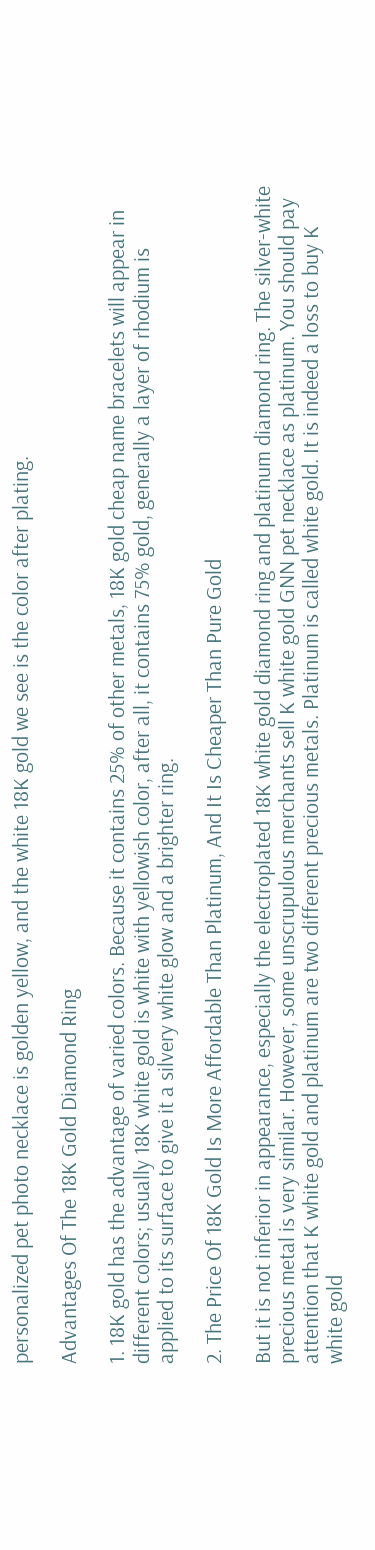personalized pet photo necklace is golden yellow, and the white 18K gold we see is the color after plating.

Advantages Of The 18K Gold Diamond Ring

1. 18K gold has the advantage of varied colors. Because it contains 25% of other metals, 18K gold cheap name bracelets will appear in different colors; usually 18K white gold is white with yellowish color, after all, it contains 75% gold, generally a layer of rhodium is applied to its surface to give it a silvery white glow and a brighter ring.

2. The Price Of 18K Gold Is More Affordable Than Platinum, And It Is Cheaper Than Pure Gold

But it is not inferior in appearance, especially the electroplated 18K white gold diamond ring and platinum diamond ring. The silver-white precious metal is very similar. However, some unscrupulous merchants sell K white gold GNN pet necklace as platinum. You should pay attention that K white gold and platinum are two different precious metals. Platinum is called white gold. It is indeed a loss to buy K white gold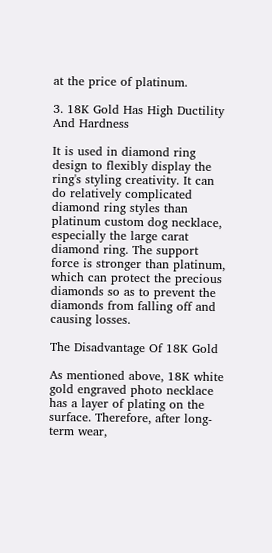at the price of platinum.

3. 18K Gold Has High Ductility And Hardness

It is used in diamond ring design to flexibly display the ring's styling creativity. It can do relatively complicated diamond ring styles than platinum custom dog necklace, especially the large carat diamond ring. The support force is stronger than platinum, which can protect the precious diamonds so as to prevent the diamonds from falling off and causing losses.

The Disadvantage Of 18K Gold

As mentioned above, 18K white gold engraved photo necklace has a layer of plating on the surface. Therefore, after long-term wear,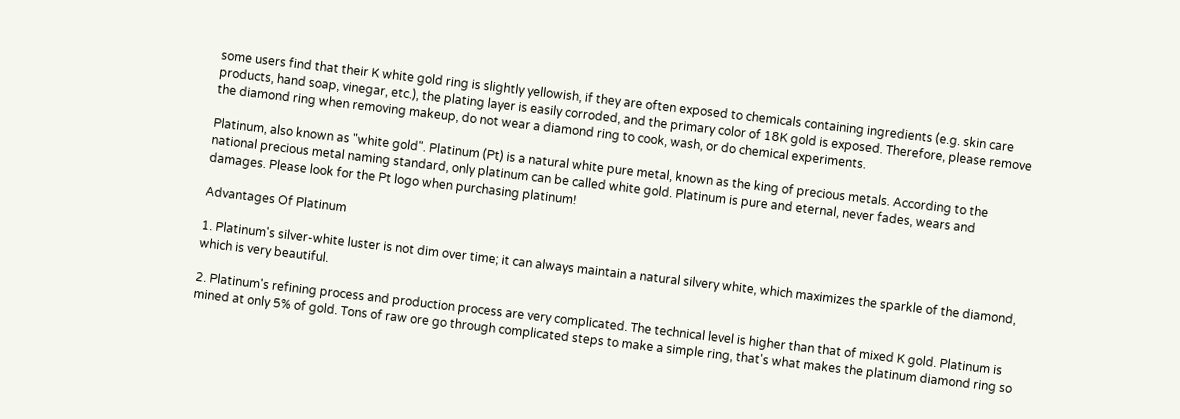some users find that their K white gold ring is slightly yellowish, if they are often exposed to chemicals containing ingredients (e.g. skin care products, hand soap, vinegar, etc.), the plating layer is easily corroded, and the primary color of 18K gold is exposed. Therefore, please remove the diamond ring when removing makeup, do not wear a diamond ring to cook, wash, or do chemical experiments.

Platinum, also known as "white gold". Platinum (Pt) is a natural white pure metal, known as the king of precious metals. According to the national precious metal naming standard, only platinum can be called white gold. Platinum is pure and eternal, never fades, wears and damages. Please look for the Pt logo when purchasing platinum!

Advantages Of Platinum

1. Platinum's silver-white luster is not dim over time; it can always maintain a natural silvery white, which maximizes the sparkle of the diamond, which is very beautiful.

2. Platinum's refining process and production process are very complicated. The technical level is higher than that of mixed K gold. Platinum is mined at only 5% of gold. Tons of raw ore go through complicated steps to make a simple ring, that's what makes the platinum diamond ring so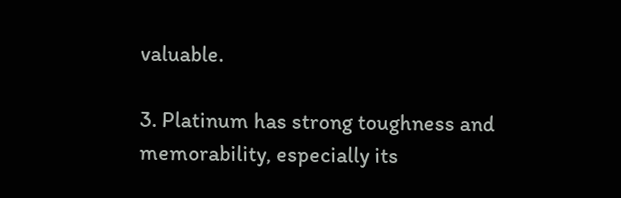valuable.

3. Platinum has strong toughness and memorability, especially its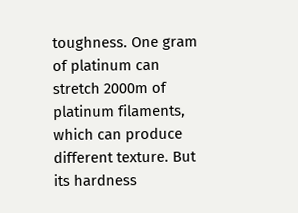toughness. One gram of platinum can stretch 2000m of platinum filaments, which can produce different texture. But its hardness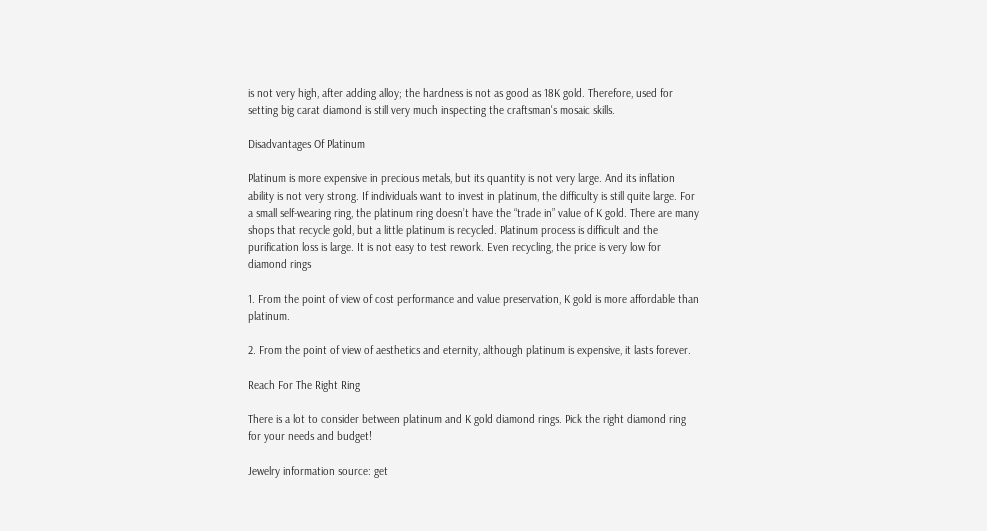is not very high, after adding alloy; the hardness is not as good as 18K gold. Therefore, used for setting big carat diamond is still very much inspecting the craftsman's mosaic skills.

Disadvantages Of Platinum

Platinum is more expensive in precious metals, but its quantity is not very large. And its inflation ability is not very strong. If individuals want to invest in platinum, the difficulty is still quite large. For a small self-wearing ring, the platinum ring doesn’t have the “trade in” value of K gold. There are many shops that recycle gold, but a little platinum is recycled. Platinum process is difficult and the purification loss is large. It is not easy to test rework. Even recycling, the price is very low for diamond rings

1. From the point of view of cost performance and value preservation, K gold is more affordable than platinum.

2. From the point of view of aesthetics and eternity, although platinum is expensive, it lasts forever.

Reach For The Right Ring

There is a lot to consider between platinum and K gold diamond rings. Pick the right diamond ring for your needs and budget!

Jewelry information source: get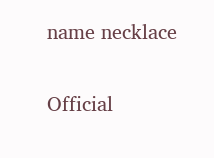name necklace

Official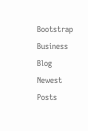Bootstrap Business Blog Newest Posts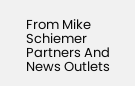From Mike Schiemer Partners And News Outlets